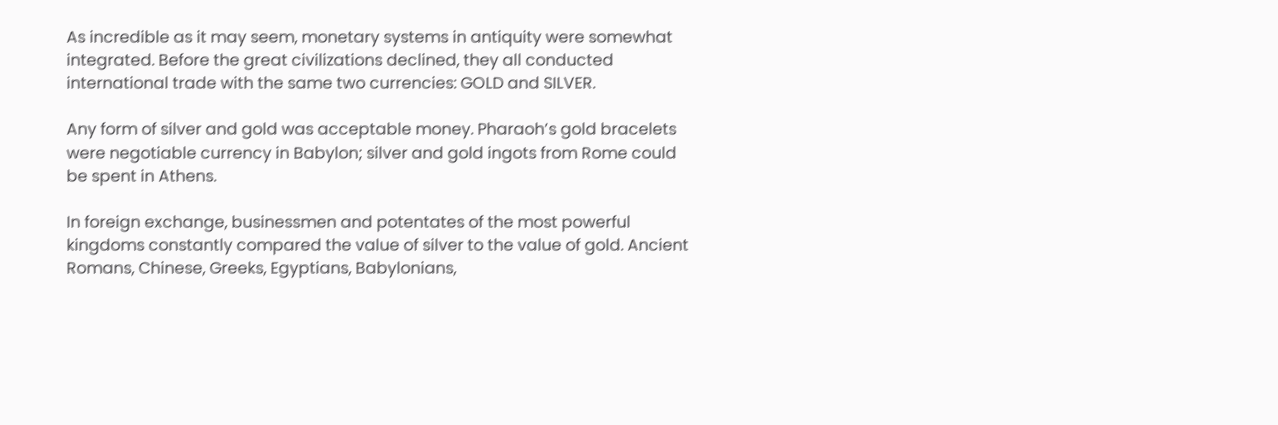As incredible as it may seem, monetary systems in antiquity were somewhat integrated. Before the great civilizations declined, they all conducted international trade with the same two currencies: GOLD and SILVER.

Any form of silver and gold was acceptable money. Pharaoh’s gold bracelets were negotiable currency in Babylon; silver and gold ingots from Rome could be spent in Athens.

In foreign exchange, businessmen and potentates of the most powerful kingdoms constantly compared the value of silver to the value of gold. Ancient Romans, Chinese, Greeks, Egyptians, Babylonians,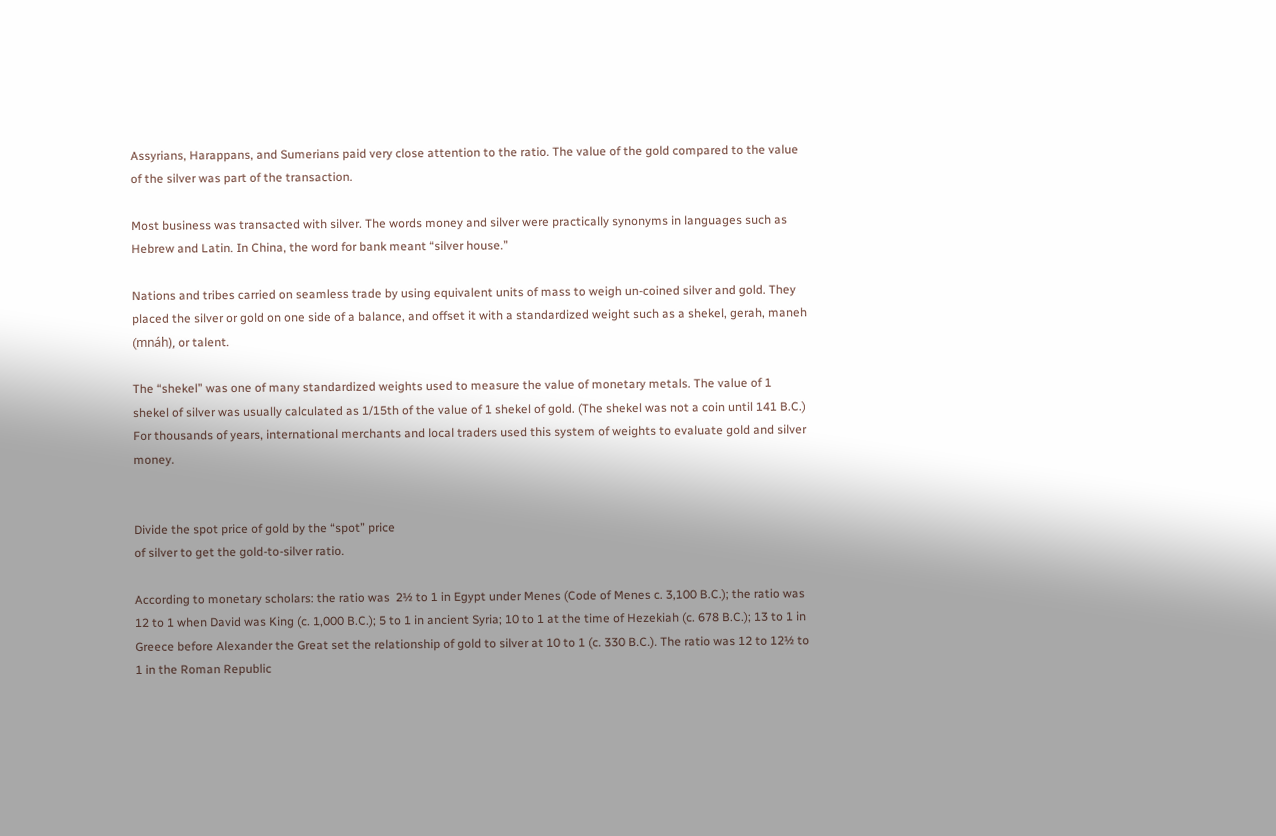Assyrians, Harappans, and Sumerians paid very close attention to the ratio. The value of the gold compared to the value of the silver was part of the transaction.

Most business was transacted with silver. The words money and silver were practically synonyms in languages such as Hebrew and Latin. In China, the word for bank meant “silver house.”

Nations and tribes carried on seamless trade by using equivalent units of mass to weigh un-coined silver and gold. They placed the silver or gold on one side of a balance, and offset it with a standardized weight such as a shekel, gerah, maneh (mnáh), or talent.

The “shekel” was one of many standardized weights used to measure the value of monetary metals. The value of 1 shekel of silver was usually calculated as 1/15th of the value of 1 shekel of gold. (The shekel was not a coin until 141 B.C.)  For thousands of years, international merchants and local traders used this system of weights to evaluate gold and silver money.


Divide the spot price of gold by the “spot” price
of silver to get the gold-to-silver ratio.

According to monetary scholars: the ratio was  2½ to 1 in Egypt under Menes (Code of Menes c. 3,100 B.C.); the ratio was 12 to 1 when David was King (c. 1,000 B.C.); 5 to 1 in ancient Syria; 10 to 1 at the time of Hezekiah (c. 678 B.C.); 13 to 1 in Greece before Alexander the Great set the relationship of gold to silver at 10 to 1 (c. 330 B.C.). The ratio was 12 to 12½ to 1 in the Roman Republic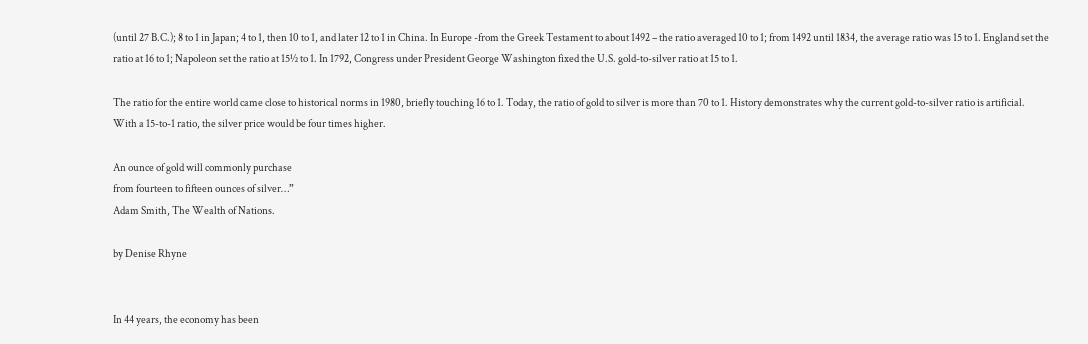(until 27 B.C.); 8 to 1 in Japan; 4 to 1, then 10 to 1, and later 12 to 1 in China. In Europe -from the Greek Testament to about 1492 – the ratio averaged 10 to 1; from 1492 until 1834, the average ratio was 15 to 1. England set the ratio at 16 to 1; Napoleon set the ratio at 15½ to 1. In 1792, Congress under President George Washington fixed the U.S. gold-to-silver ratio at 15 to 1.

The ratio for the entire world came close to historical norms in 1980, briefly touching 16 to 1. Today, the ratio of gold to silver is more than 70 to 1. History demonstrates why the current gold-to-silver ratio is artificial. With a 15-to-1 ratio, the silver price would be four times higher.

An ounce of gold will commonly purchase
from fourteen to fifteen ounces of silver…”
Adam Smith, The Wealth of Nations.

by Denise Rhyne


In 44 years, the economy has been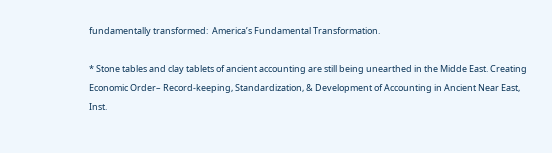fundamentally transformed:  America’s Fundamental Transformation.

* Stone tables and clay tablets of ancient accounting are still being unearthed in the Midde East. Creating Economic Order– Record-keeping, Standardization, & Development of Accounting in Ancient Near East, Inst.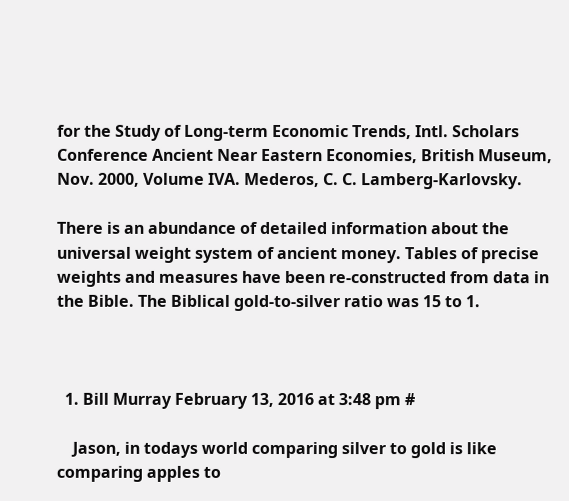for the Study of Long-term Economic Trends, Intl. Scholars Conference Ancient Near Eastern Economies, British Museum, Nov. 2000, Volume IVA. Mederos, C. C. Lamberg-Karlovsky.

There is an abundance of detailed information about the universal weight system of ancient money. Tables of precise weights and measures have been re-constructed from data in the Bible. The Biblical gold-to-silver ratio was 15 to 1.



  1. Bill Murray February 13, 2016 at 3:48 pm #

    Jason, in todays world comparing silver to gold is like comparing apples to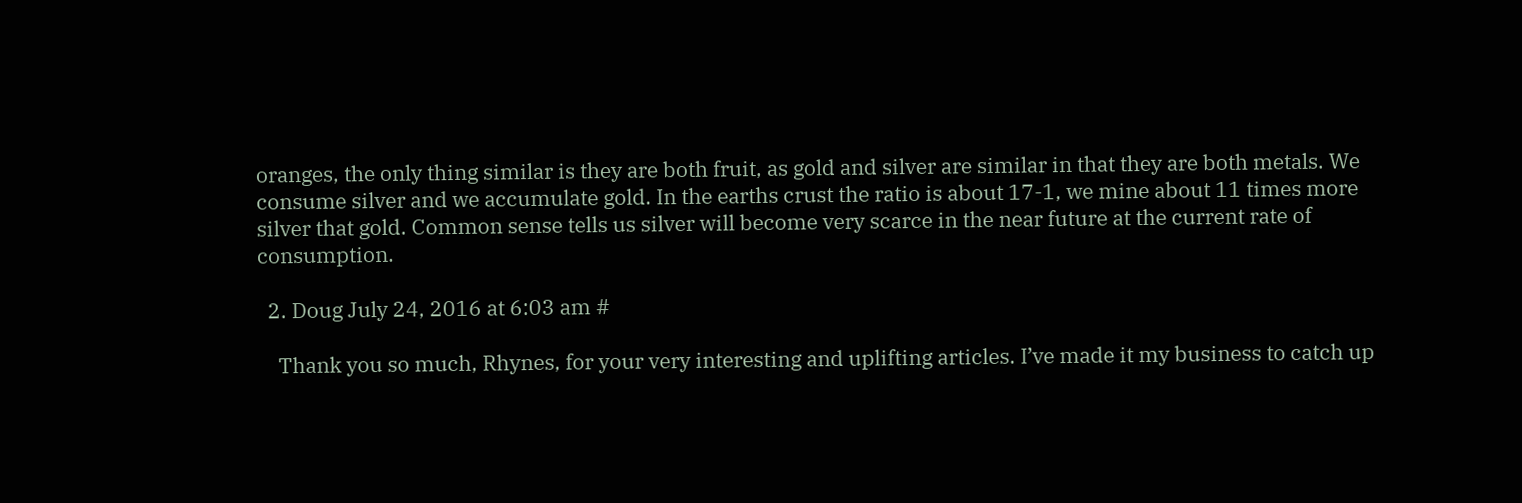oranges, the only thing similar is they are both fruit, as gold and silver are similar in that they are both metals. We consume silver and we accumulate gold. In the earths crust the ratio is about 17-1, we mine about 11 times more silver that gold. Common sense tells us silver will become very scarce in the near future at the current rate of consumption.

  2. Doug July 24, 2016 at 6:03 am #

    Thank you so much, Rhynes, for your very interesting and uplifting articles. I’ve made it my business to catch up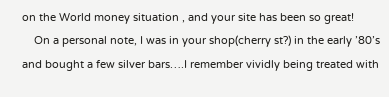on the World money situation , and your site has been so great!
    On a personal note, I was in your shop(cherry st?) in the early ’80’s and bought a few silver bars….I remember vividly being treated with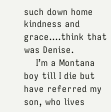such down home kindness and grace….think that was Denise.
    I’m a Montana boy till I die but have referred my son, who lives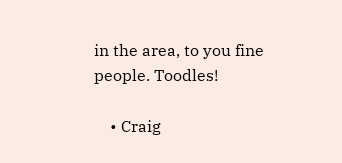in the area, to you fine people. Toodles!

    • Craig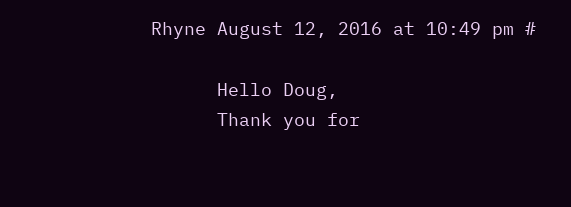Rhyne August 12, 2016 at 10:49 pm #

      Hello Doug,
      Thank you for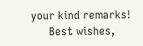your kind remarks!
      Best wishes,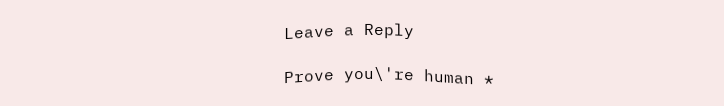Leave a Reply

Prove you\'re human *